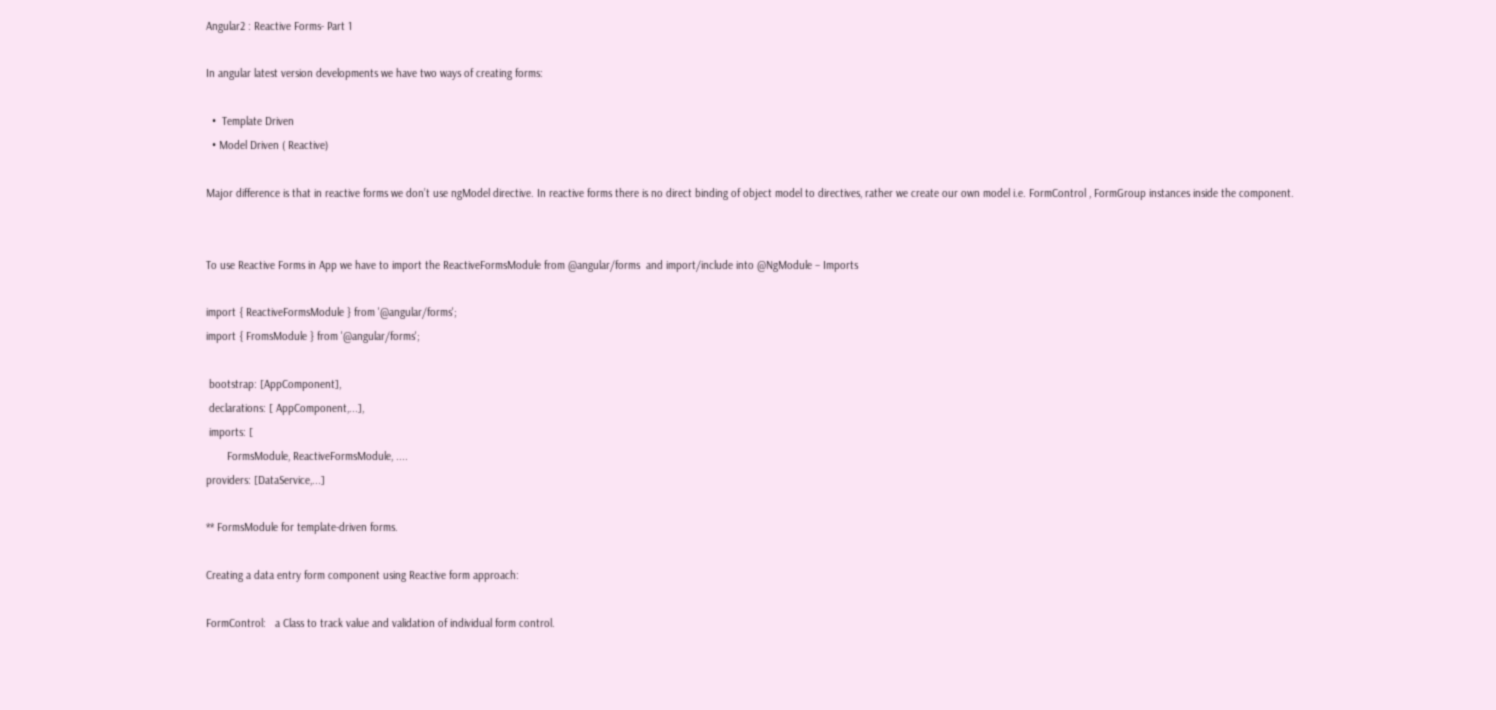Angular2 : Reactive Forms- Part 1

In angular latest version developments we have two ways of creating forms:

  •  Template Driven
  • Model Driven ( Reactive)

Major difference is that in reactive forms we don’t use ngModel directive. In reactive forms there is no direct binding of object model to directives, rather we create our own model i.e. FormControl , FormGroup instances inside the component.


To use Reactive Forms in App we have to import the ReactiveFormsModule from @angular/forms  and import/include into @NgModule – Imports

import { ReactiveFormsModule } from '@angular/forms';
import { FromsModule } from '@angular/forms';

 bootstrap: [AppComponent],
 declarations: [ AppComponent,...],
 imports: [
       FormsModule, ReactiveFormsModule, ....
providers: [DataService,...]

** FormsModule for template-driven forms.

Creating a data entry form component using Reactive form approach:

FormControl:   a Class to track value and validation of individual form control.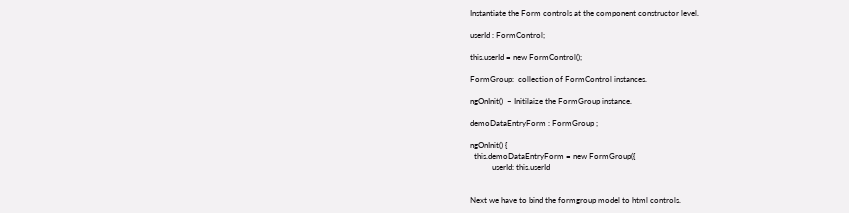Instantiate the Form controls at the component constructor level.

userId : FormControl;

this.userId = new FormControl();

FormGroup:  collection of FormControl instances.

ngOnInit()  – Initilaize the FormGroup instance.

demoDataEntryForm : FormGroup ;

ngOnInit() {
  this.demoDataEntryForm = new FormGroup({
           userId: this.userId


Next we have to bind the formgroup model to html controls.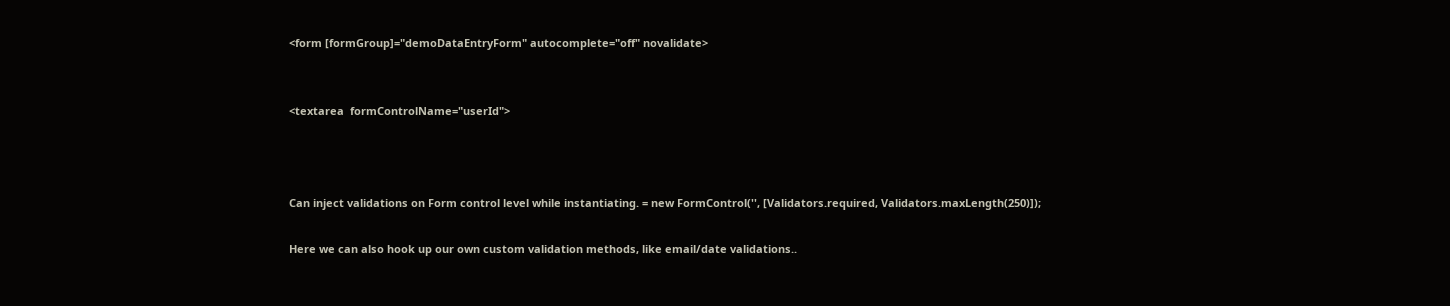<form [formGroup]="demoDataEntryForm" autocomplete="off" novalidate>


<textarea  formControlName="userId">



Can inject validations on Form control level while instantiating. = new FormControl('', [Validators.required, Validators.maxLength(250)]);

Here we can also hook up our own custom validation methods, like email/date validations..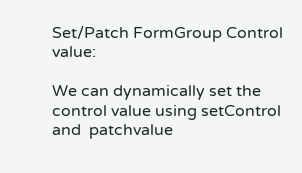Set/Patch FormGroup Control value:

We can dynamically set the control value using setControl  and  patchvalue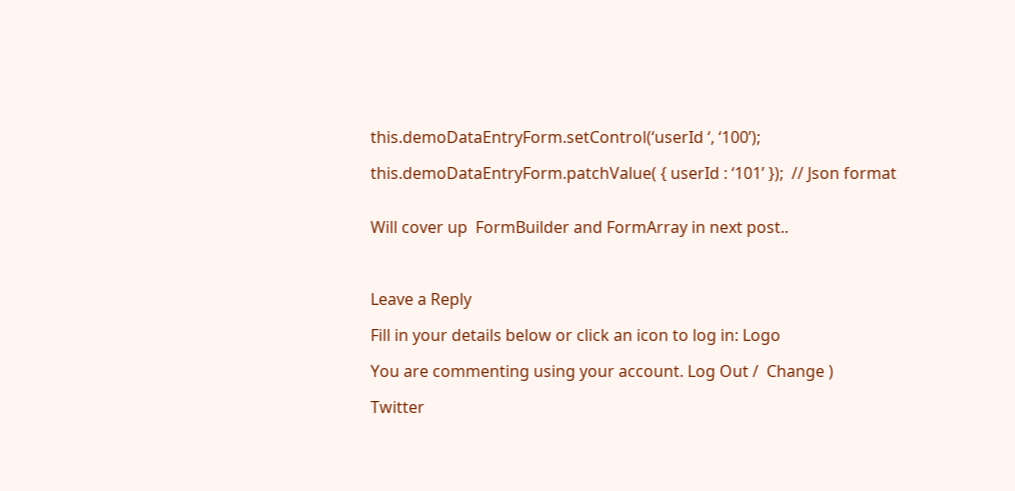this.demoDataEntryForm.setControl(‘userId ‘, ‘100’);

this.demoDataEntryForm.patchValue( { userId : ‘101’ });  // Json format


Will cover up  FormBuilder and FormArray in next post..



Leave a Reply

Fill in your details below or click an icon to log in: Logo

You are commenting using your account. Log Out /  Change )

Twitter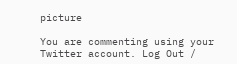picture

You are commenting using your Twitter account. Log Out /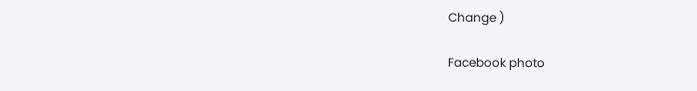Change )

Facebook photo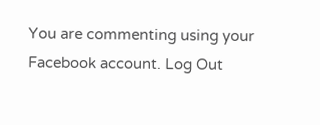You are commenting using your Facebook account. Log Out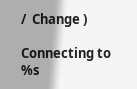/  Change )

Connecting to %s